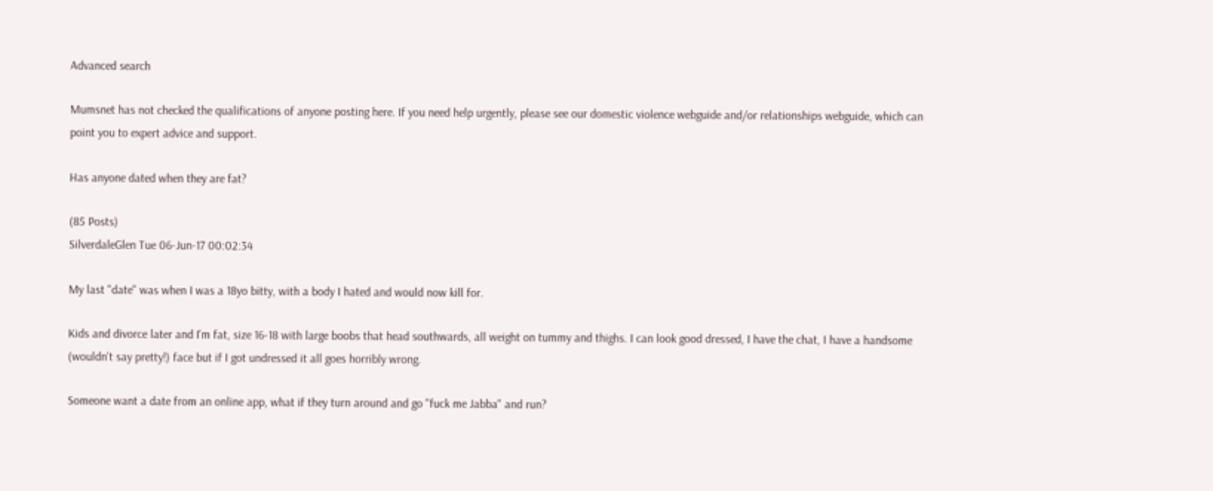Advanced search

Mumsnet has not checked the qualifications of anyone posting here. If you need help urgently, please see our domestic violence webguide and/or relationships webguide, which can point you to expert advice and support.

Has anyone dated when they are fat?

(85 Posts)
SilverdaleGlen Tue 06-Jun-17 00:02:34

My last "date" was when I was a 18yo bitty, with a body I hated and would now kill for.

Kids and divorce later and I'm fat, size 16-18 with large boobs that head southwards, all weight on tummy and thighs. I can look good dressed, I have the chat, I have a handsome (wouldn't say pretty!) face but if I got undressed it all goes horribly wrong.

Someone want a date from an online app, what if they turn around and go "fuck me Jabba" and run?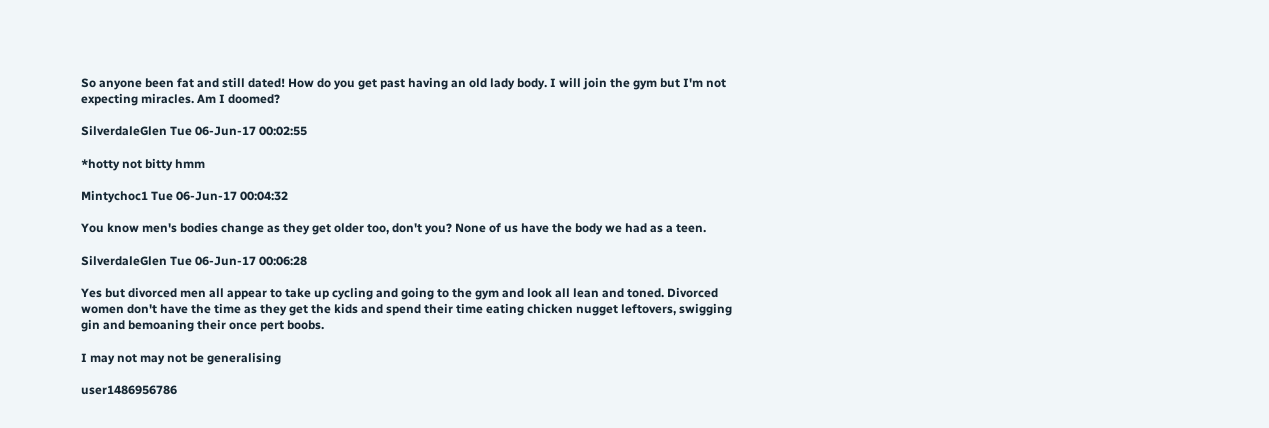So anyone been fat and still dated! How do you get past having an old lady body. I will join the gym but I'm not expecting miracles. Am I doomed?

SilverdaleGlen Tue 06-Jun-17 00:02:55

*hotty not bitty hmm

Mintychoc1 Tue 06-Jun-17 00:04:32

You know men's bodies change as they get older too, don't you? None of us have the body we had as a teen.

SilverdaleGlen Tue 06-Jun-17 00:06:28

Yes but divorced men all appear to take up cycling and going to the gym and look all lean and toned. Divorced women don't have the time as they get the kids and spend their time eating chicken nugget leftovers, swigging gin and bemoaning their once pert boobs.

I may not may not be generalising

user1486956786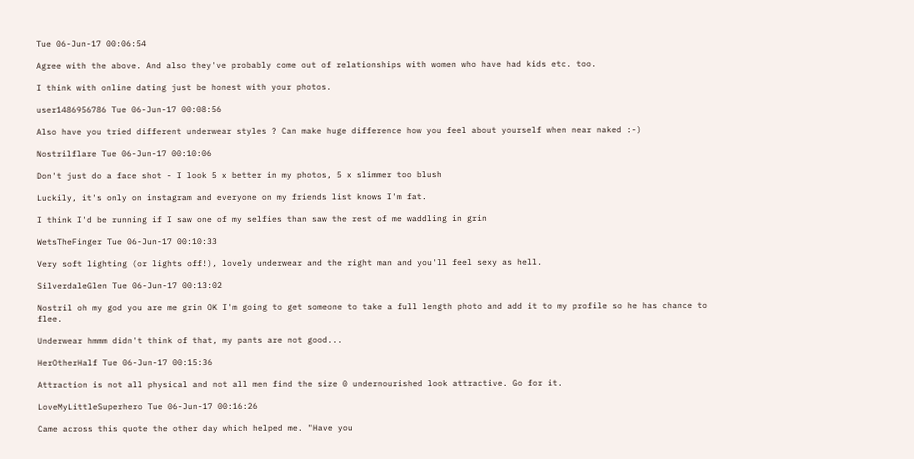Tue 06-Jun-17 00:06:54

Agree with the above. And also they've probably come out of relationships with women who have had kids etc. too.

I think with online dating just be honest with your photos.

user1486956786 Tue 06-Jun-17 00:08:56

Also have you tried different underwear styles ? Can make huge difference how you feel about yourself when near naked :-)

Nostrilflare Tue 06-Jun-17 00:10:06

Don't just do a face shot - I look 5 x better in my photos, 5 x slimmer too blush

Luckily, it's only on instagram and everyone on my friends list knows I'm fat.

I think I'd be running if I saw one of my selfies than saw the rest of me waddling in grin

WetsTheFinger Tue 06-Jun-17 00:10:33

Very soft lighting (or lights off!), lovely underwear and the right man and you'll feel sexy as hell.

SilverdaleGlen Tue 06-Jun-17 00:13:02

Nostril oh my god you are me grin OK I'm going to get someone to take a full length photo and add it to my profile so he has chance to flee.

Underwear hmmm didn't think of that, my pants are not good...

HerOtherHalf Tue 06-Jun-17 00:15:36

Attraction is not all physical and not all men find the size 0 undernourished look attractive. Go for it.

LoveMyLittleSuperhero Tue 06-Jun-17 00:16:26

Came across this quote the other day which helped me. "Have you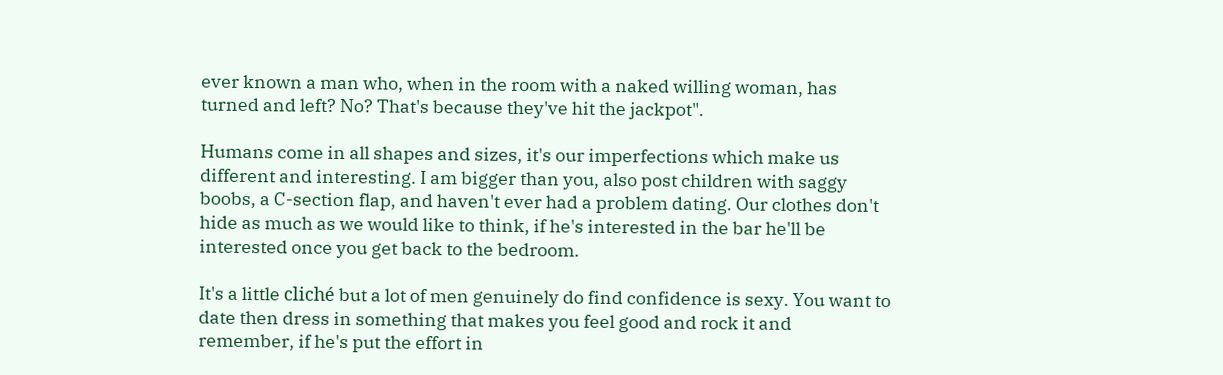ever known a man who, when in the room with a naked willing woman, has turned and left? No? That's because they've hit the jackpot".

Humans come in all shapes and sizes, it's our imperfections which make us different and interesting. I am bigger than you, also post children with saggy boobs, a C-section flap, and haven't ever had a problem dating. Our clothes don't hide as much as we would like to think, if he's interested in the bar he'll be interested once you get back to the bedroom.

It's a little cliché but a lot of men genuinely do find confidence is sexy. You want to date then dress in something that makes you feel good and rock it and remember, if he's put the effort in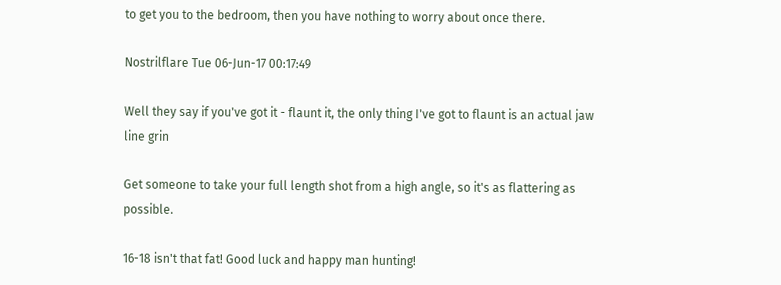to get you to the bedroom, then you have nothing to worry about once there.

Nostrilflare Tue 06-Jun-17 00:17:49

Well they say if you've got it - flaunt it, the only thing I've got to flaunt is an actual jaw line grin

Get someone to take your full length shot from a high angle, so it's as flattering as possible.

16-18 isn't that fat! Good luck and happy man hunting!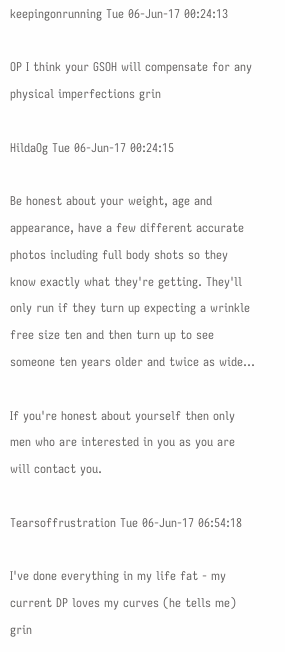keepingonrunning Tue 06-Jun-17 00:24:13

OP I think your GSOH will compensate for any physical imperfections grin

HildaOg Tue 06-Jun-17 00:24:15

Be honest about your weight, age and appearance, have a few different accurate photos including full body shots so they know exactly what they're getting. They'll only run if they turn up expecting a wrinkle free size ten and then turn up to see someone ten years older and twice as wide...

If you're honest about yourself then only men who are interested in you as you are will contact you.

Tearsoffrustration Tue 06-Jun-17 06:54:18

I've done everything in my life fat - my current DP loves my curves (he tells me) grin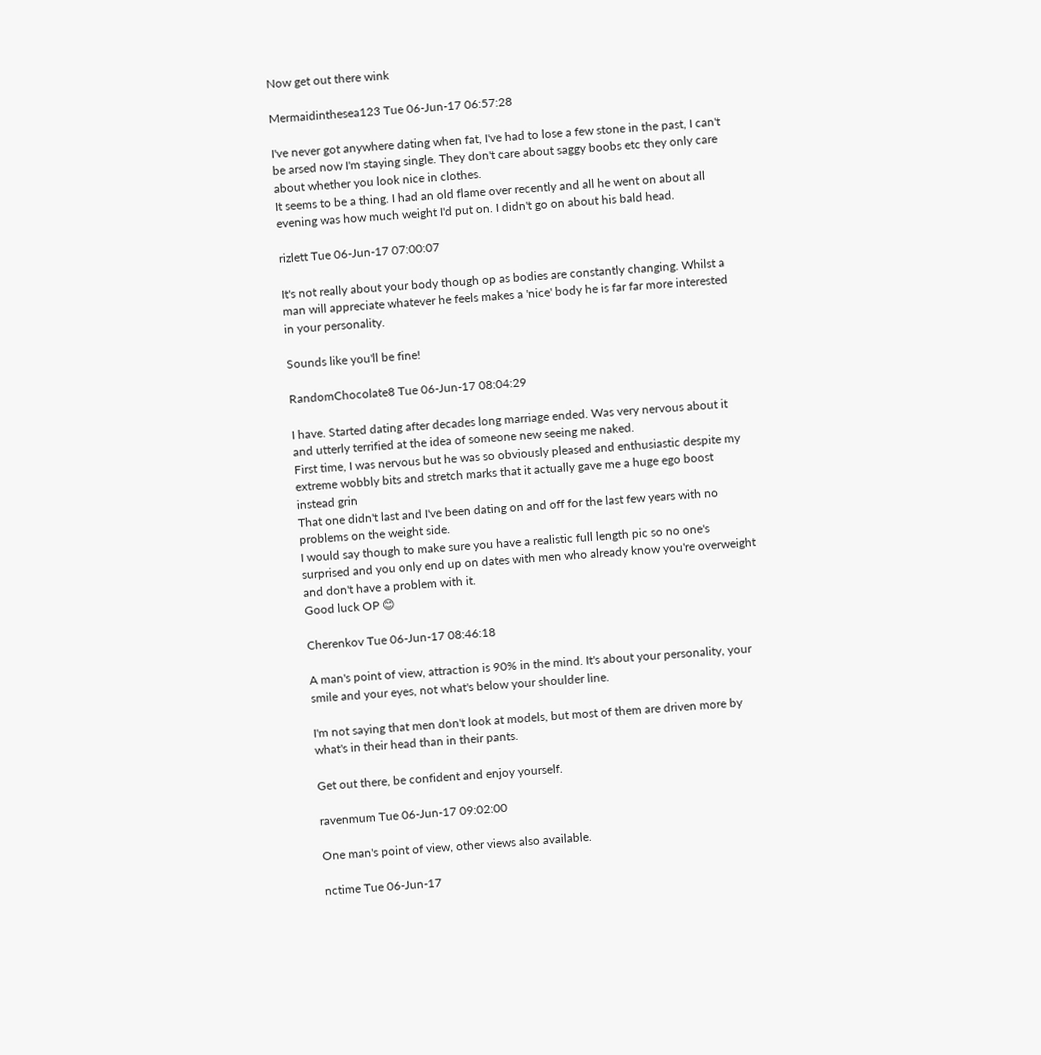Now get out there wink

Mermaidinthesea123 Tue 06-Jun-17 06:57:28

I've never got anywhere dating when fat, I've had to lose a few stone in the past, I can't be arsed now I'm staying single. They don't care about saggy boobs etc they only care about whether you look nice in clothes.
It seems to be a thing. I had an old flame over recently and all he went on about all evening was how much weight I'd put on. I didn't go on about his bald head.

rizlett Tue 06-Jun-17 07:00:07

It's not really about your body though op as bodies are constantly changing. Whilst a man will appreciate whatever he feels makes a 'nice' body he is far far more interested in your personality.

Sounds like you'll be fine!

RandomChocolate8 Tue 06-Jun-17 08:04:29

I have. Started dating after decades long marriage ended. Was very nervous about it and utterly terrified at the idea of someone new seeing me naked.
First time, I was nervous but he was so obviously pleased and enthusiastic despite my extreme wobbly bits and stretch marks that it actually gave me a huge ego boost instead grin
That one didn't last and I've been dating on and off for the last few years with no problems on the weight side.
I would say though to make sure you have a realistic full length pic so no one's surprised and you only end up on dates with men who already know you're overweight and don't have a problem with it.
Good luck OP 😊

Cherenkov Tue 06-Jun-17 08:46:18

A man's point of view, attraction is 90% in the mind. It's about your personality, your smile and your eyes, not what's below your shoulder line.

I'm not saying that men don't look at models, but most of them are driven more by what's in their head than in their pants.

Get out there, be confident and enjoy yourself.

ravenmum Tue 06-Jun-17 09:02:00

One man's point of view, other views also available.

nctime Tue 06-Jun-17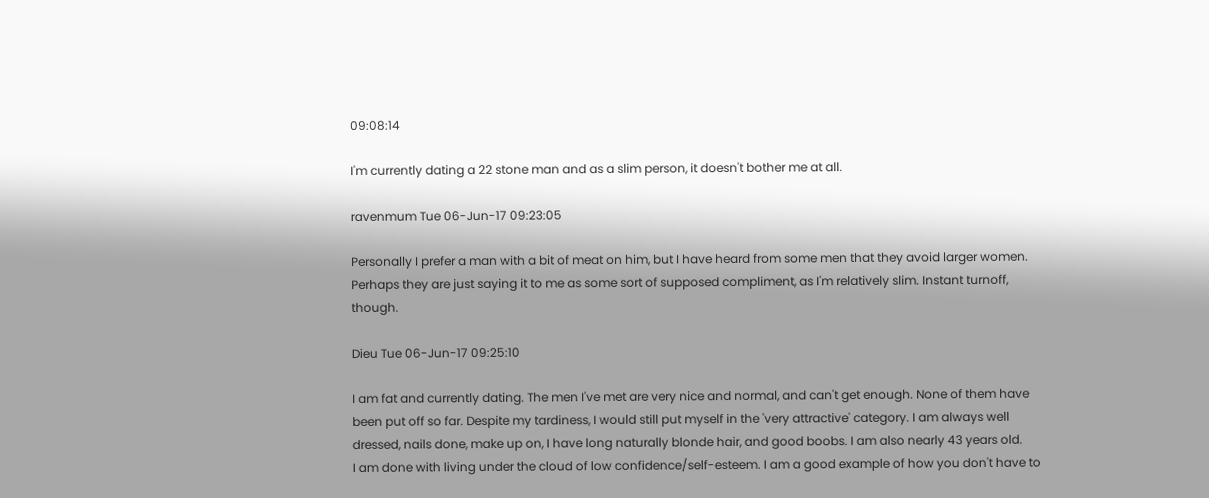09:08:14

I'm currently dating a 22 stone man and as a slim person, it doesn't bother me at all.

ravenmum Tue 06-Jun-17 09:23:05

Personally I prefer a man with a bit of meat on him, but I have heard from some men that they avoid larger women. Perhaps they are just saying it to me as some sort of supposed compliment, as I'm relatively slim. Instant turnoff, though.

Dieu Tue 06-Jun-17 09:25:10

I am fat and currently dating. The men I've met are very nice and normal, and can't get enough. None of them have been put off so far. Despite my tardiness, I would still put myself in the 'very attractive' category. I am always well dressed, nails done, make up on, I have long naturally blonde hair, and good boobs. I am also nearly 43 years old.
I am done with living under the cloud of low confidence/self-esteem. I am a good example of how you don't have to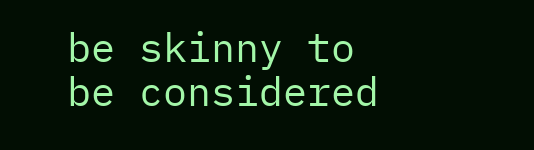be skinny to be considered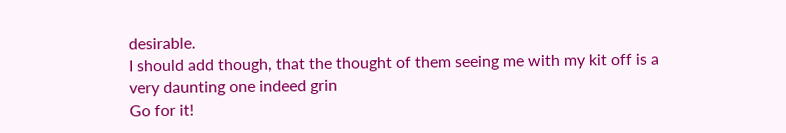desirable.
I should add though, that the thought of them seeing me with my kit off is a very daunting one indeed grin
Go for it!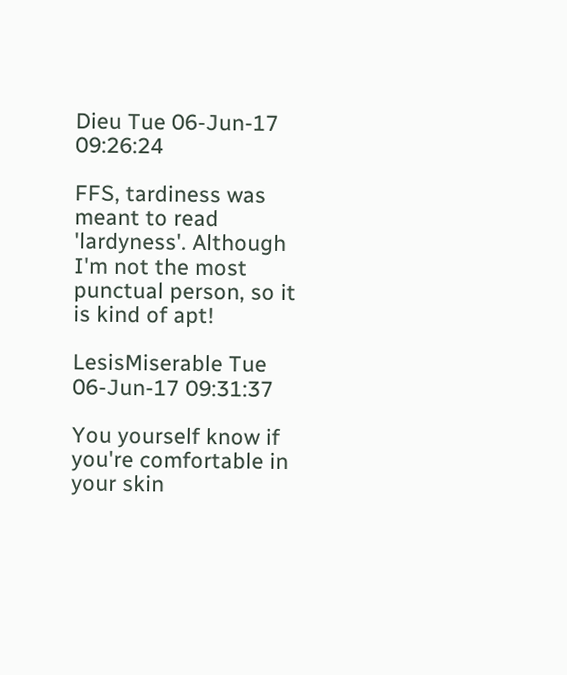Dieu Tue 06-Jun-17 09:26:24

FFS, tardiness was meant to read 'lardyness'. Although I'm not the most punctual person, so it is kind of apt!

LesisMiserable Tue 06-Jun-17 09:31:37

You yourself know if you're comfortable in your skin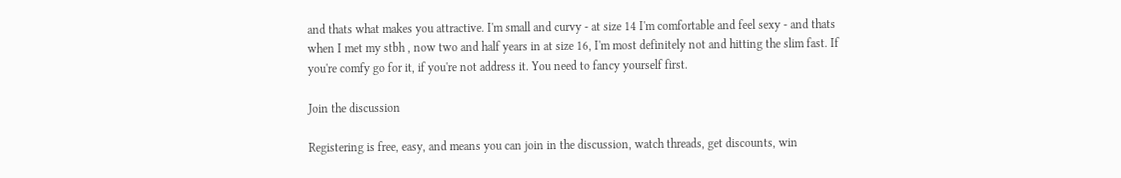and thats what makes you attractive. I'm small and curvy - at size 14 I'm comfortable and feel sexy - and thats when I met my stbh , now two and half years in at size 16, I'm most definitely not and hitting the slim fast. If you're comfy go for it, if you're not address it. You need to fancy yourself first.

Join the discussion

Registering is free, easy, and means you can join in the discussion, watch threads, get discounts, win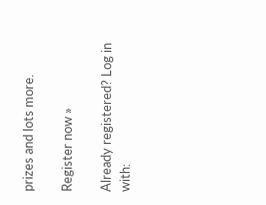prizes and lots more.

Register now »

Already registered? Log in with: